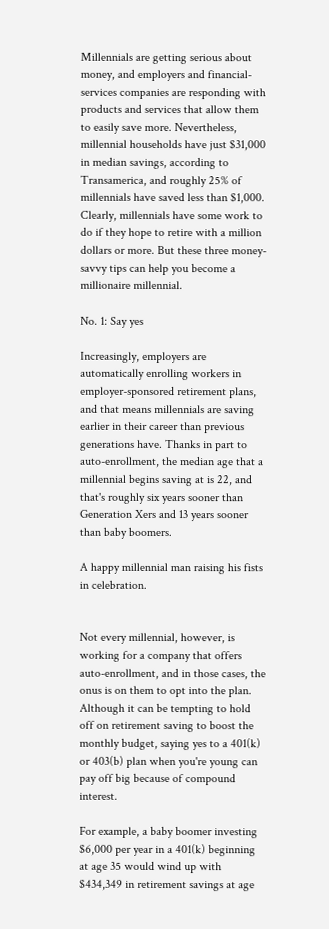Millennials are getting serious about money, and employers and financial-services companies are responding with products and services that allow them to easily save more. Nevertheless, millennial households have just $31,000 in median savings, according to Transamerica, and roughly 25% of millennials have saved less than $1,000. Clearly, millennials have some work to do if they hope to retire with a million dollars or more. But these three money-savvy tips can help you become a millionaire millennial.

No. 1: Say yes

Increasingly, employers are automatically enrolling workers in employer-sponsored retirement plans, and that means millennials are saving earlier in their career than previous generations have. Thanks in part to auto-enrollment, the median age that a millennial begins saving at is 22, and that's roughly six years sooner than Generation Xers and 13 years sooner than baby boomers.

A happy millennial man raising his fists in celebration.


Not every millennial, however, is working for a company that offers auto-enrollment, and in those cases, the onus is on them to opt into the plan. Although it can be tempting to hold off on retirement saving to boost the monthly budget, saying yes to a 401(k) or 403(b) plan when you're young can pay off big because of compound interest.

For example, a baby boomer investing $6,000 per year in a 401(k) beginning at age 35 would wind up with $434,349 in retirement savings at age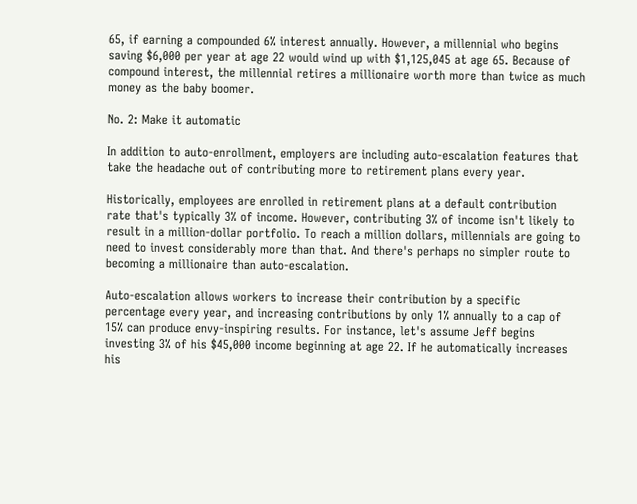65, if earning a compounded 6% interest annually. However, a millennial who begins saving $6,000 per year at age 22 would wind up with $1,125,045 at age 65. Because of compound interest, the millennial retires a millionaire worth more than twice as much money as the baby boomer.

No. 2: Make it automatic

In addition to auto-enrollment, employers are including auto-escalation features that take the headache out of contributing more to retirement plans every year.

Historically, employees are enrolled in retirement plans at a default contribution rate that's typically 3% of income. However, contributing 3% of income isn't likely to result in a million-dollar portfolio. To reach a million dollars, millennials are going to need to invest considerably more than that. And there's perhaps no simpler route to becoming a millionaire than auto-escalation.

Auto-escalation allows workers to increase their contribution by a specific percentage every year, and increasing contributions by only 1% annually to a cap of 15% can produce envy-inspiring results. For instance, let's assume Jeff begins investing 3% of his $45,000 income beginning at age 22. If he automatically increases his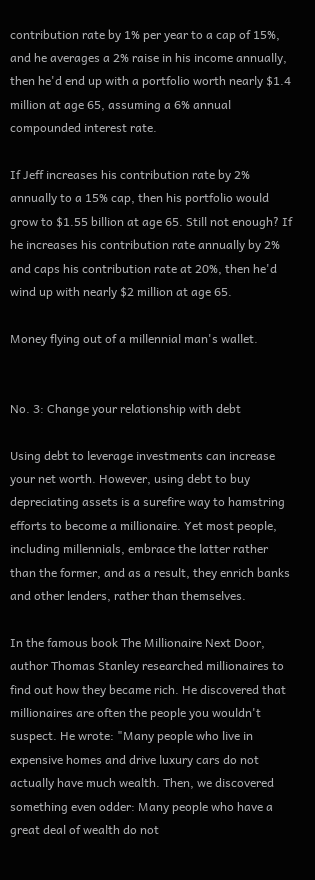contribution rate by 1% per year to a cap of 15%, and he averages a 2% raise in his income annually, then he'd end up with a portfolio worth nearly $1.4 million at age 65, assuming a 6% annual compounded interest rate.

If Jeff increases his contribution rate by 2% annually to a 15% cap, then his portfolio would grow to $1.55 billion at age 65. Still not enough? If he increases his contribution rate annually by 2% and caps his contribution rate at 20%, then he'd wind up with nearly $2 million at age 65.

Money flying out of a millennial man's wallet.


No. 3: Change your relationship with debt

Using debt to leverage investments can increase your net worth. However, using debt to buy depreciating assets is a surefire way to hamstring efforts to become a millionaire. Yet most people, including millennials, embrace the latter rather than the former, and as a result, they enrich banks and other lenders, rather than themselves.

In the famous book The Millionaire Next Door, author Thomas Stanley researched millionaires to find out how they became rich. He discovered that millionaires are often the people you wouldn't suspect. He wrote: "Many people who live in expensive homes and drive luxury cars do not actually have much wealth. Then, we discovered something even odder: Many people who have a great deal of wealth do not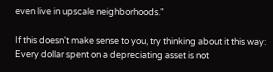even live in upscale neighborhoods."

If this doesn't make sense to you, try thinking about it this way: Every dollar spent on a depreciating asset is not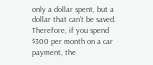only a dollar spent, but a dollar that can't be saved. Therefore, if you spend $300 per month on a car payment, the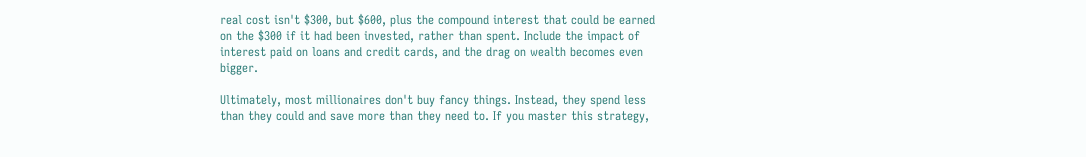real cost isn't $300, but $600, plus the compound interest that could be earned on the $300 if it had been invested, rather than spent. Include the impact of interest paid on loans and credit cards, and the drag on wealth becomes even bigger.

Ultimately, most millionaires don't buy fancy things. Instead, they spend less than they could and save more than they need to. If you master this strategy,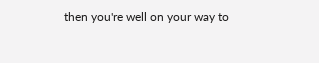then you're well on your way to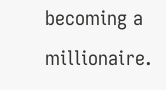becoming a millionaire.